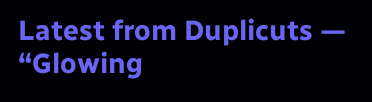Latest from Duplicuts — “Glowing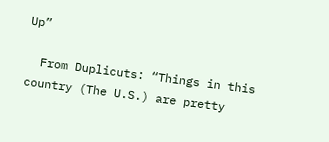Up”

  From Duplicuts: “Things in this country (The U.S.) are pretty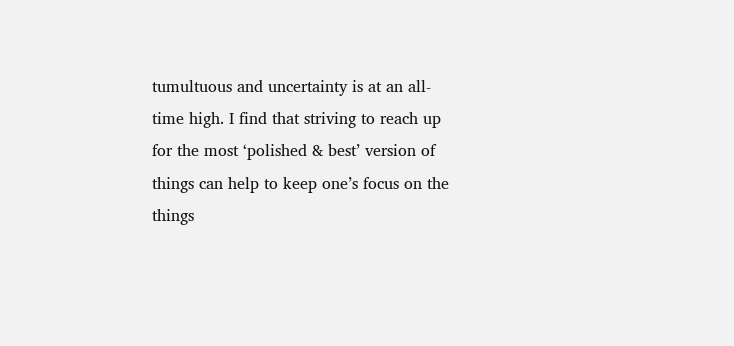tumultuous and uncertainty is at an all-time high. I find that striving to reach up for the most ‘polished & best’ version of things can help to keep one’s focus on the things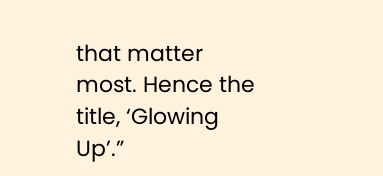that matter most. Hence the title, ‘Glowing Up’.”